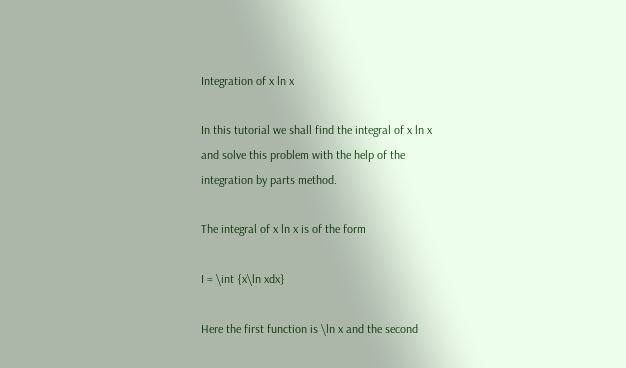Integration of x ln x

In this tutorial we shall find the integral of x ln x and solve this problem with the help of the integration by parts method.

The integral of x ln x is of the form

I = \int {x\ln xdx}

Here the first function is \ln x and the second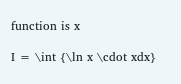function is x

I = \int {\ln x \cdot xdx}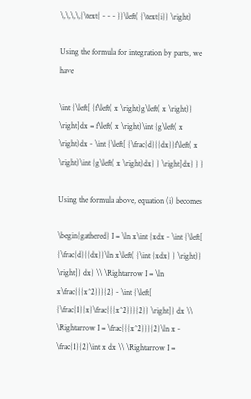\,\,\,\,{\text{ - - - }}\left( {\text{i}} \right)

Using the formula for integration by parts, we have

\int {\left[ {f\left( x \right)g\left( x \right)} \right]dx = f\left( x \right)\int {g\left( x \right)dx - \int {\left[ {\frac{d}{{dx}}f\left( x \right)\int {g\left( x \right)dx} } \right]dx} } }

Using the formula above, equation (i) becomes

\begin{gathered} I = \ln x\int {xdx - \int {\left[ {\frac{d}{{dx}}\ln x\left( {\int {xdx} } \right)} \right]} dx} \\ \Rightarrow I = \ln x\frac{{{x^2}}}{2} - \int {\left[ {\frac{1}{x}\frac{{{x^2}}}{2}} \right]} dx \\ \Rightarrow I = \frac{{{x^2}}}{2}\ln x - \frac{1}{2}\int x dx \\ \Rightarrow I =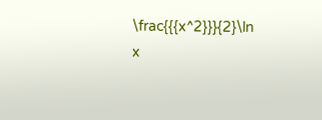\frac{{{x^2}}}{2}\ln x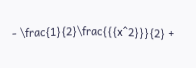- \frac{1}{2}\frac{{{x^2}}}{2} +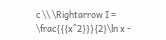c \\ \Rightarrow I = \frac{{{x^2}}}{2}\ln x -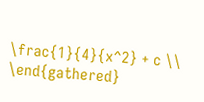\frac{1}{4}{x^2} + c \\ \end{gathered}